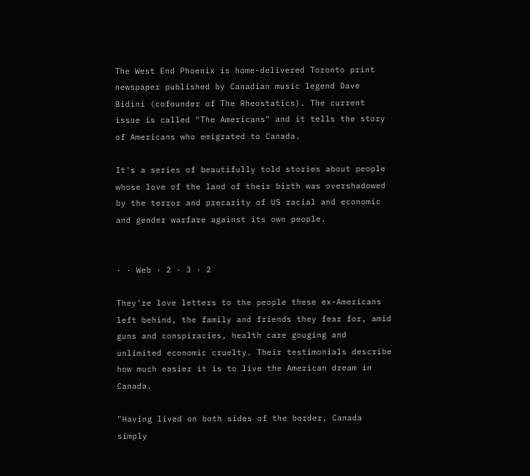The West End Phoenix is home-delivered Toronto print newspaper published by Canadian music legend Dave Bidini (cofounder of The Rheostatics). The current issue is called "The Americans" and it tells the story of Americans who emigrated to Canada.

It's a series of beautifully told stories about people whose love of the land of their birth was overshadowed by the terror and precarity of US racial and economic and gender warfare against its own people.


· · Web · 2 · 3 · 2

They're love letters to the people these ex-Americans left behind, the family and friends they fear for, amid guns and conspiracies, health care gouging and unlimited economic cruelty. Their testimonials describe how much easier it is to live the American dream in Canada.

"Having lived on both sides of the border, Canada simply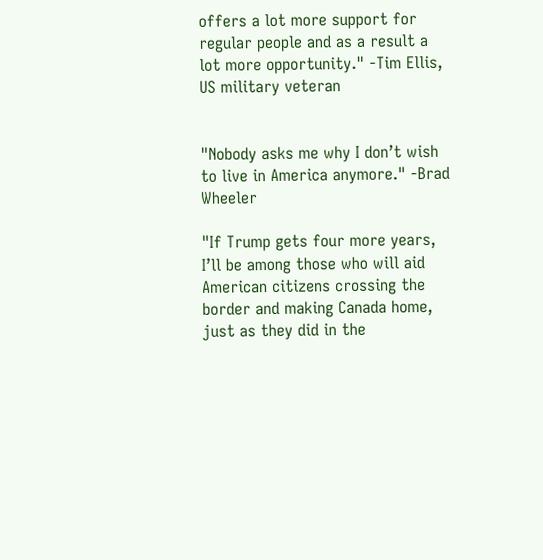offers a lot more support for regular people and as a result a lot more opportunity." -Tim Ellis, US military veteran


"Nobody asks me why I don’t wish to live in America anymore." -Brad Wheeler

"If Trump gets four more years, I’ll be among those who will aid American citizens crossing the border and making Canada home, just as they did in the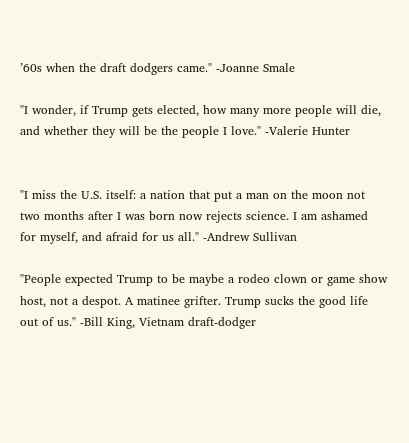’60s when the draft dodgers came." -Joanne Smale

"I wonder, if Trump gets elected, how many more people will die, and whether they will be the people I love." -Valerie Hunter


"I miss the U.S. itself: a nation that put a man on the moon not two months after I was born now rejects science. I am ashamed for myself, and afraid for us all." -Andrew Sullivan

"People expected Trump to be maybe a rodeo clown or game show host, not a despot. A matinee grifter. Trump sucks the good life out of us." -Bill King, Vietnam draft-dodger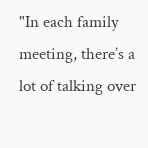"In each family meeting, there’s a lot of talking over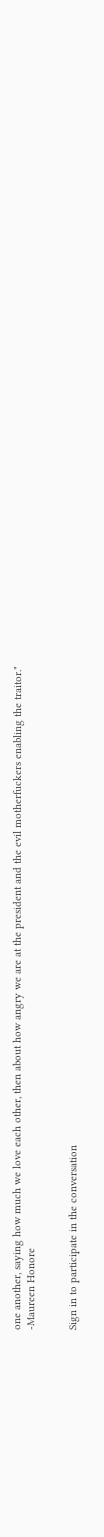one another, saying how much we love each other, then about how angry we are at the president and the evil motherfuckers enabling the traitor." -Maureen Honore


Sign in to participate in the conversation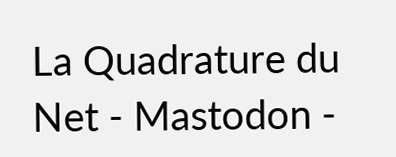La Quadrature du Net - Mastodon -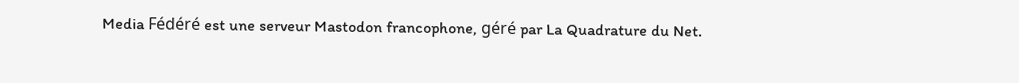Media Fédéré est une serveur Mastodon francophone, géré par La Quadrature du Net.